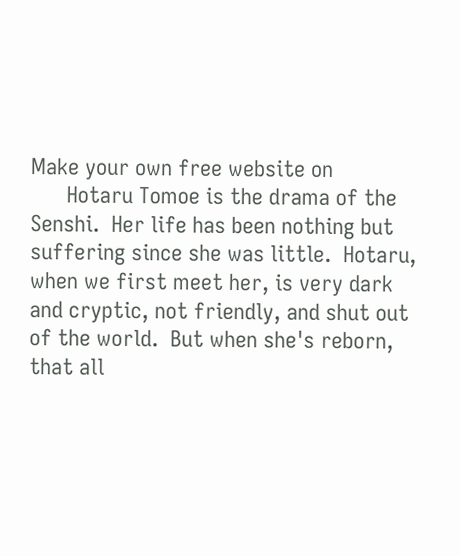Make your own free website on
      Hotaru Tomoe is the drama of the Senshi.  Her life has been nothing but suffering since she was little.  Hotaru, when we first meet her, is very dark and cryptic, not friendly, and shut out of the world.  But when she's reborn, that all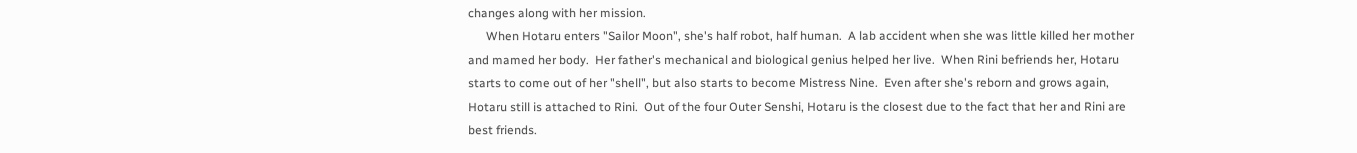changes along with her mission.
      When Hotaru enters "Sailor Moon", she's half robot, half human.  A lab accident when she was little killed her mother and mamed her body.  Her father's mechanical and biological genius helped her live.  When Rini befriends her, Hotaru starts to come out of her "shell", but also starts to become Mistress Nine.  Even after she's reborn and grows again, Hotaru still is attached to Rini.  Out of the four Outer Senshi, Hotaru is the closest due to the fact that her and Rini are best friends.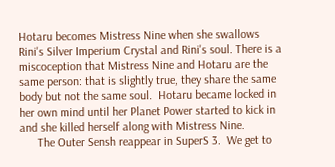Hotaru becomes Mistress Nine when she swallows Rini's Silver Imperium Crystal and Rini's soul. There is a miscoception that Mistress Nine and Hotaru are the same person: that is slightly true, they share the same body but not the same soul.  Hotaru became locked in her own mind until her Planet Power started to kick in and she killed herself along with Mistress Nine.
      The Outer Sensh reappear in SuperS 3.  We get to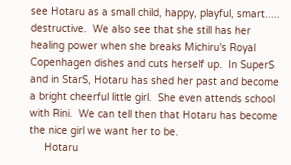see Hotaru as a small child, happy, playful, smart..... destructive.  We also see that she still has her healing power when she breaks Michiru's Royal Copenhagen dishes and cuts herself up.  In SuperS and in StarS, Hotaru has shed her past and become a bright cheerful little girl.  She even attends school with Rini.  We can tell then that Hotaru has become the nice girl we want her to be.
     Hotaru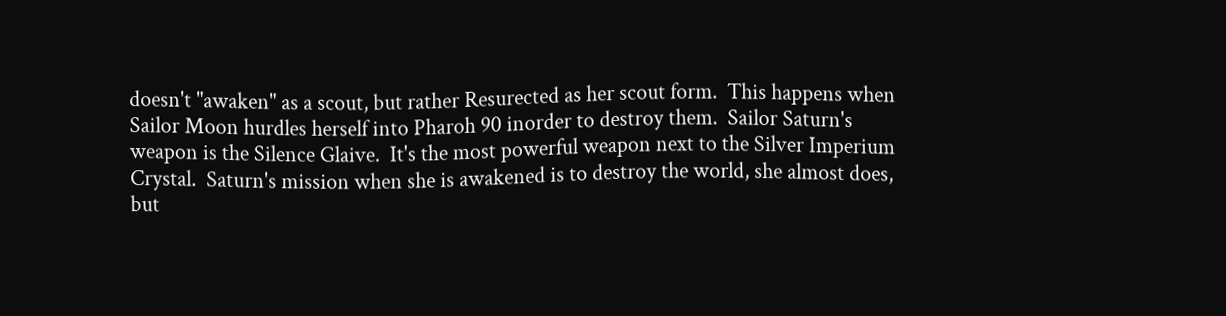doesn't "awaken" as a scout, but rather Resurected as her scout form.  This happens when Sailor Moon hurdles herself into Pharoh 90 inorder to destroy them.  Sailor Saturn's weapon is the Silence Glaive.  It's the most powerful weapon next to the Silver Imperium Crystal.  Saturn's mission when she is awakened is to destroy the world, she almost does, but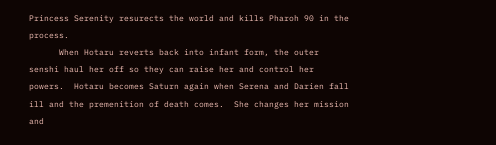Princess Serenity resurects the world and kills Pharoh 90 in the process.
      When Hotaru reverts back into infant form, the outer senshi haul her off so they can raise her and control her powers.  Hotaru becomes Saturn again when Serena and Darien fall ill and the premenition of death comes.  She changes her mission and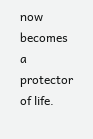now becomes a protector of life.